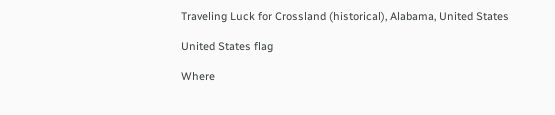Traveling Luck for Crossland (historical), Alabama, United States

United States flag

Where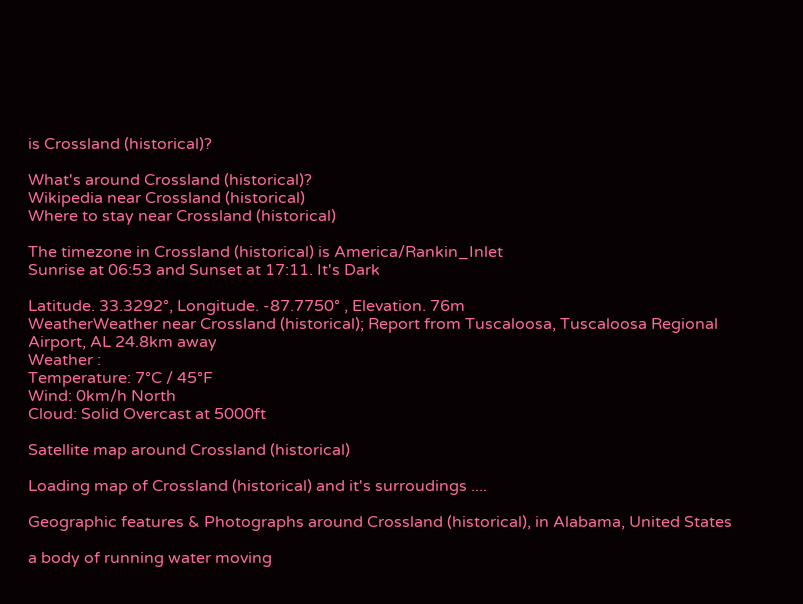is Crossland (historical)?

What's around Crossland (historical)?
Wikipedia near Crossland (historical)
Where to stay near Crossland (historical)

The timezone in Crossland (historical) is America/Rankin_Inlet
Sunrise at 06:53 and Sunset at 17:11. It's Dark

Latitude. 33.3292°, Longitude. -87.7750° , Elevation. 76m
WeatherWeather near Crossland (historical); Report from Tuscaloosa, Tuscaloosa Regional Airport, AL 24.8km away
Weather :
Temperature: 7°C / 45°F
Wind: 0km/h North
Cloud: Solid Overcast at 5000ft

Satellite map around Crossland (historical)

Loading map of Crossland (historical) and it's surroudings ....

Geographic features & Photographs around Crossland (historical), in Alabama, United States

a body of running water moving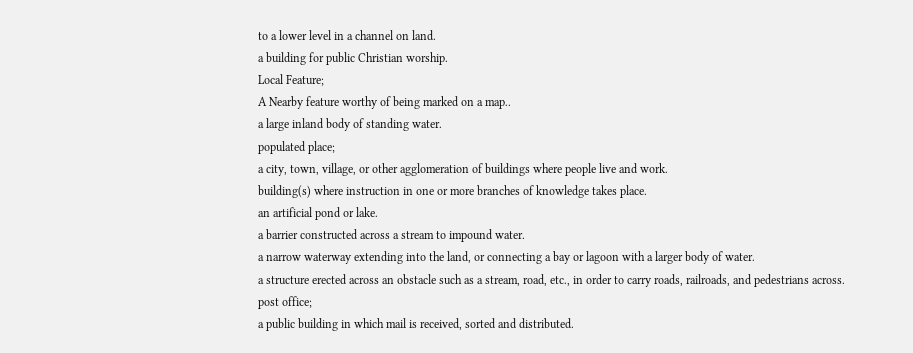to a lower level in a channel on land.
a building for public Christian worship.
Local Feature;
A Nearby feature worthy of being marked on a map..
a large inland body of standing water.
populated place;
a city, town, village, or other agglomeration of buildings where people live and work.
building(s) where instruction in one or more branches of knowledge takes place.
an artificial pond or lake.
a barrier constructed across a stream to impound water.
a narrow waterway extending into the land, or connecting a bay or lagoon with a larger body of water.
a structure erected across an obstacle such as a stream, road, etc., in order to carry roads, railroads, and pedestrians across.
post office;
a public building in which mail is received, sorted and distributed.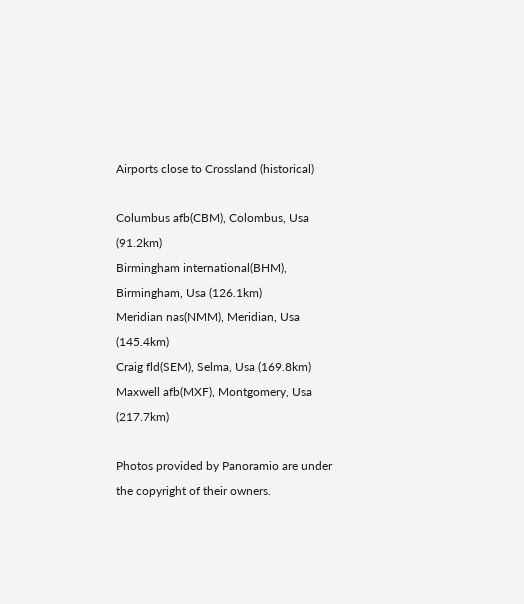Airports close to Crossland (historical)

Columbus afb(CBM), Colombus, Usa (91.2km)
Birmingham international(BHM), Birmingham, Usa (126.1km)
Meridian nas(NMM), Meridian, Usa (145.4km)
Craig fld(SEM), Selma, Usa (169.8km)
Maxwell afb(MXF), Montgomery, Usa (217.7km)

Photos provided by Panoramio are under the copyright of their owners.